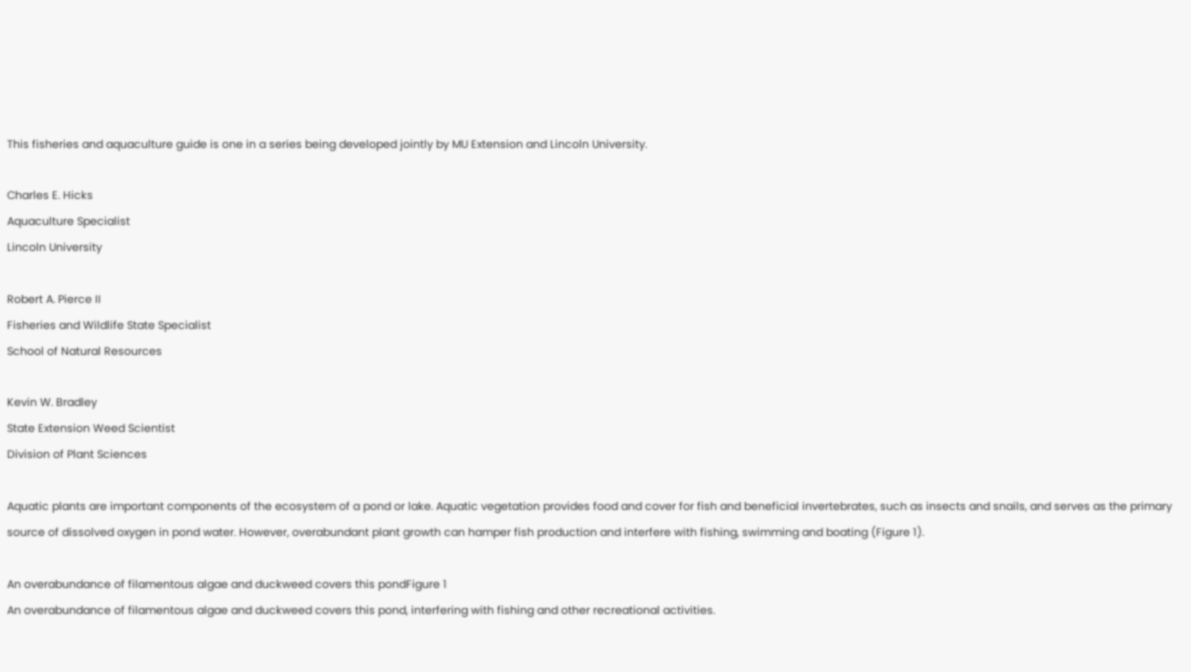This fisheries and aquaculture guide is one in a series being developed jointly by MU Extension and Lincoln University.

Charles E. Hicks
Aquaculture Specialist
Lincoln University

Robert A. Pierce II
Fisheries and Wildlife State Specialist
School of Natural Resources

Kevin W. Bradley
State Extension Weed Scientist
Division of Plant Sciences

Aquatic plants are important components of the ecosystem of a pond or lake. Aquatic vegetation provides food and cover for fish and beneficial invertebrates, such as insects and snails, and serves as the primary source of dissolved oxygen in pond water. However, overabundant plant growth can hamper fish production and interfere with fishing, swimming and boating (Figure 1).

An overabundance of filamentous algae and duckweed covers this pondFigure 1
An overabundance of filamentous algae and duckweed covers this pond, interfering with fishing and other recreational activities.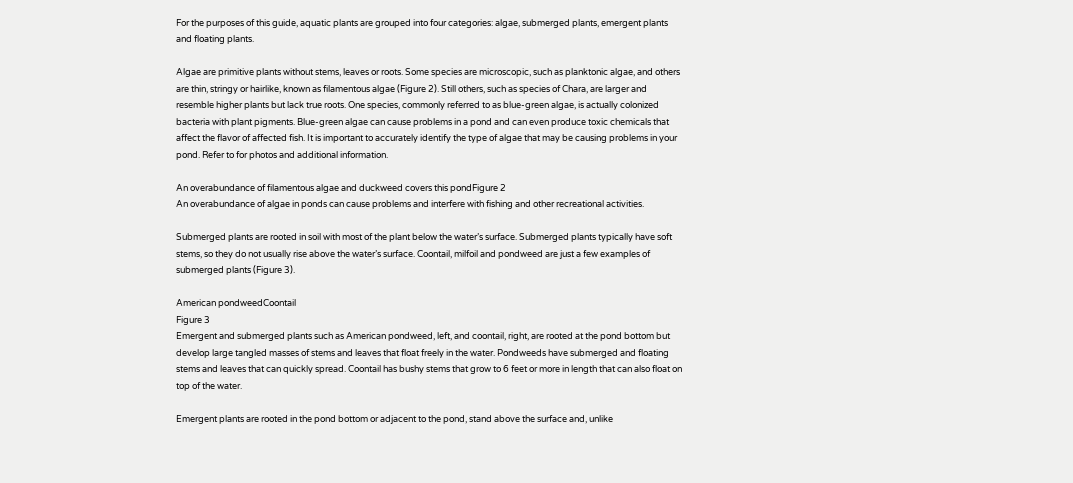For the purposes of this guide, aquatic plants are grouped into four categories: algae, submerged plants, emergent plants and floating plants.

Algae are primitive plants without stems, leaves or roots. Some species are microscopic, such as planktonic algae, and others are thin, stringy or hairlike, known as filamentous algae (Figure 2). Still others, such as species of Chara, are larger and resemble higher plants but lack true roots. One species, commonly referred to as blue-green algae, is actually colonized bacteria with plant pigments. Blue-green algae can cause problems in a pond and can even produce toxic chemicals that affect the flavor of affected fish. It is important to accurately identify the type of algae that may be causing problems in your pond. Refer to for photos and additional information.

An overabundance of filamentous algae and duckweed covers this pondFigure 2
An overabundance of algae in ponds can cause problems and interfere with fishing and other recreational activities.

Submerged plants are rooted in soil with most of the plant below the water’s surface. Submerged plants typically have soft stems, so they do not usually rise above the water’s surface. Coontail, milfoil and pondweed are just a few examples of submerged plants (Figure 3).

American pondweedCoontail
Figure 3
Emergent and submerged plants such as American pondweed, left, and coontail, right, are rooted at the pond bottom but develop large tangled masses of stems and leaves that float freely in the water. Pondweeds have submerged and floating stems and leaves that can quickly spread. Coontail has bushy stems that grow to 6 feet or more in length that can also float on top of the water.

Emergent plants are rooted in the pond bottom or adjacent to the pond, stand above the surface and, unlike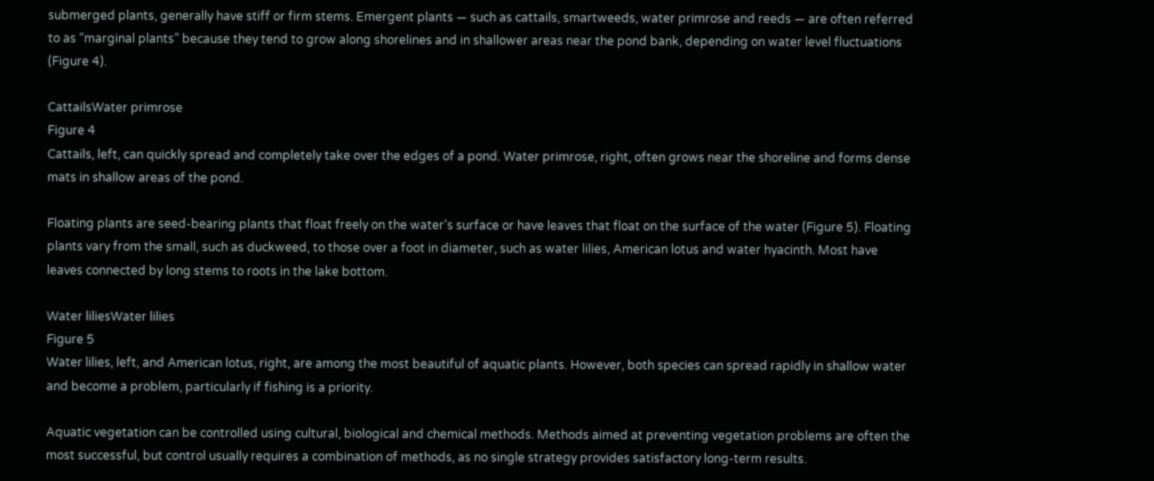submerged plants, generally have stiff or firm stems. Emergent plants — such as cattails, smartweeds, water primrose and reeds — are often referred to as “marginal plants” because they tend to grow along shorelines and in shallower areas near the pond bank, depending on water level fluctuations (Figure 4).

CattailsWater primrose
Figure 4
Cattails, left, can quickly spread and completely take over the edges of a pond. Water primrose, right, often grows near the shoreline and forms dense mats in shallow areas of the pond.

Floating plants are seed-bearing plants that float freely on the water’s surface or have leaves that float on the surface of the water (Figure 5). Floating plants vary from the small, such as duckweed, to those over a foot in diameter, such as water lilies, American lotus and water hyacinth. Most have leaves connected by long stems to roots in the lake bottom.

Water liliesWater lilies
Figure 5
Water lilies, left, and American lotus, right, are among the most beautiful of aquatic plants. However, both species can spread rapidly in shallow water and become a problem, particularly if fishing is a priority.

Aquatic vegetation can be controlled using cultural, biological and chemical methods. Methods aimed at preventing vegetation problems are often the most successful, but control usually requires a combination of methods, as no single strategy provides satisfactory long-term results.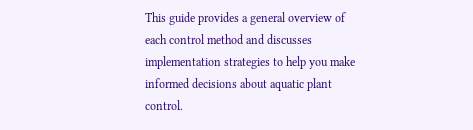This guide provides a general overview of each control method and discusses implementation strategies to help you make informed decisions about aquatic plant control.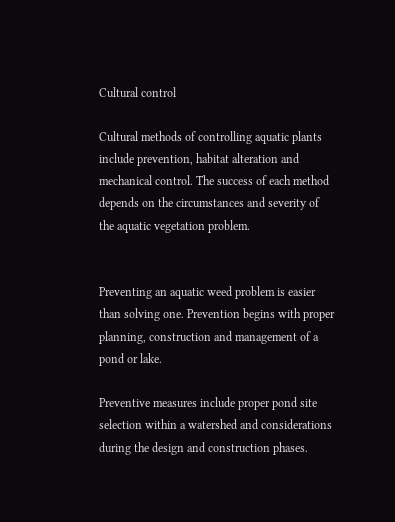Cultural control

Cultural methods of controlling aquatic plants include prevention, habitat alteration and mechanical control. The success of each method depends on the circumstances and severity of the aquatic vegetation problem.


Preventing an aquatic weed problem is easier than solving one. Prevention begins with proper planning, construction and management of a pond or lake.

Preventive measures include proper pond site selection within a watershed and considerations during the design and construction phases.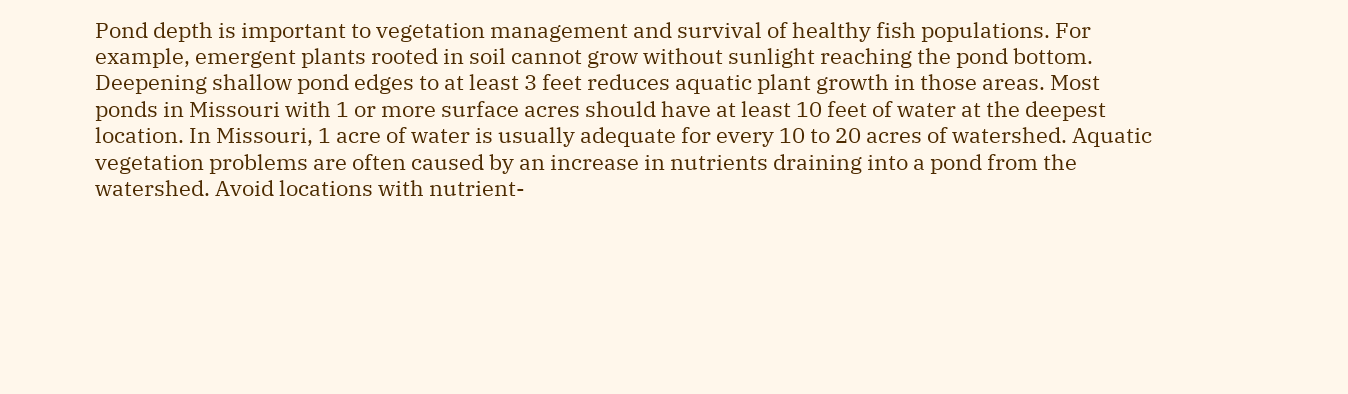Pond depth is important to vegetation management and survival of healthy fish populations. For example, emergent plants rooted in soil cannot grow without sunlight reaching the pond bottom. Deepening shallow pond edges to at least 3 feet reduces aquatic plant growth in those areas. Most ponds in Missouri with 1 or more surface acres should have at least 10 feet of water at the deepest location. In Missouri, 1 acre of water is usually adequate for every 10 to 20 acres of watershed. Aquatic vegetation problems are often caused by an increase in nutrients draining into a pond from the watershed. Avoid locations with nutrient-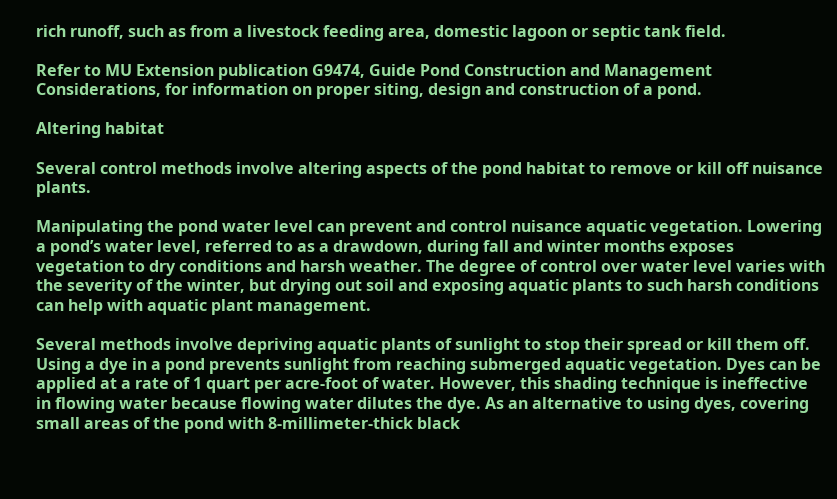rich runoff, such as from a livestock feeding area, domestic lagoon or septic tank field.

Refer to MU Extension publication G9474, Guide Pond Construction and Management Considerations, for information on proper siting, design and construction of a pond.

Altering habitat

Several control methods involve altering aspects of the pond habitat to remove or kill off nuisance plants.

Manipulating the pond water level can prevent and control nuisance aquatic vegetation. Lowering a pond’s water level, referred to as a drawdown, during fall and winter months exposes vegetation to dry conditions and harsh weather. The degree of control over water level varies with the severity of the winter, but drying out soil and exposing aquatic plants to such harsh conditions can help with aquatic plant management.

Several methods involve depriving aquatic plants of sunlight to stop their spread or kill them off. Using a dye in a pond prevents sunlight from reaching submerged aquatic vegetation. Dyes can be applied at a rate of 1 quart per acre-foot of water. However, this shading technique is ineffective in flowing water because flowing water dilutes the dye. As an alternative to using dyes, covering small areas of the pond with 8-millimeter-thick black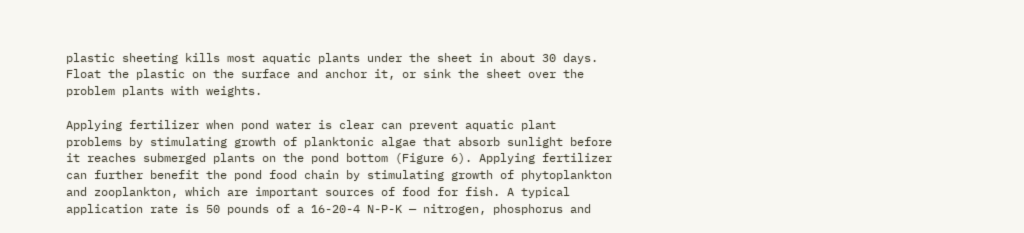plastic sheeting kills most aquatic plants under the sheet in about 30 days. Float the plastic on the surface and anchor it, or sink the sheet over the problem plants with weights.

Applying fertilizer when pond water is clear can prevent aquatic plant problems by stimulating growth of planktonic algae that absorb sunlight before it reaches submerged plants on the pond bottom (Figure 6). Applying fertilizer can further benefit the pond food chain by stimulating growth of phytoplankton and zooplankton, which are important sources of food for fish. A typical application rate is 50 pounds of a 16-20-4 N-P-K — nitrogen, phosphorus and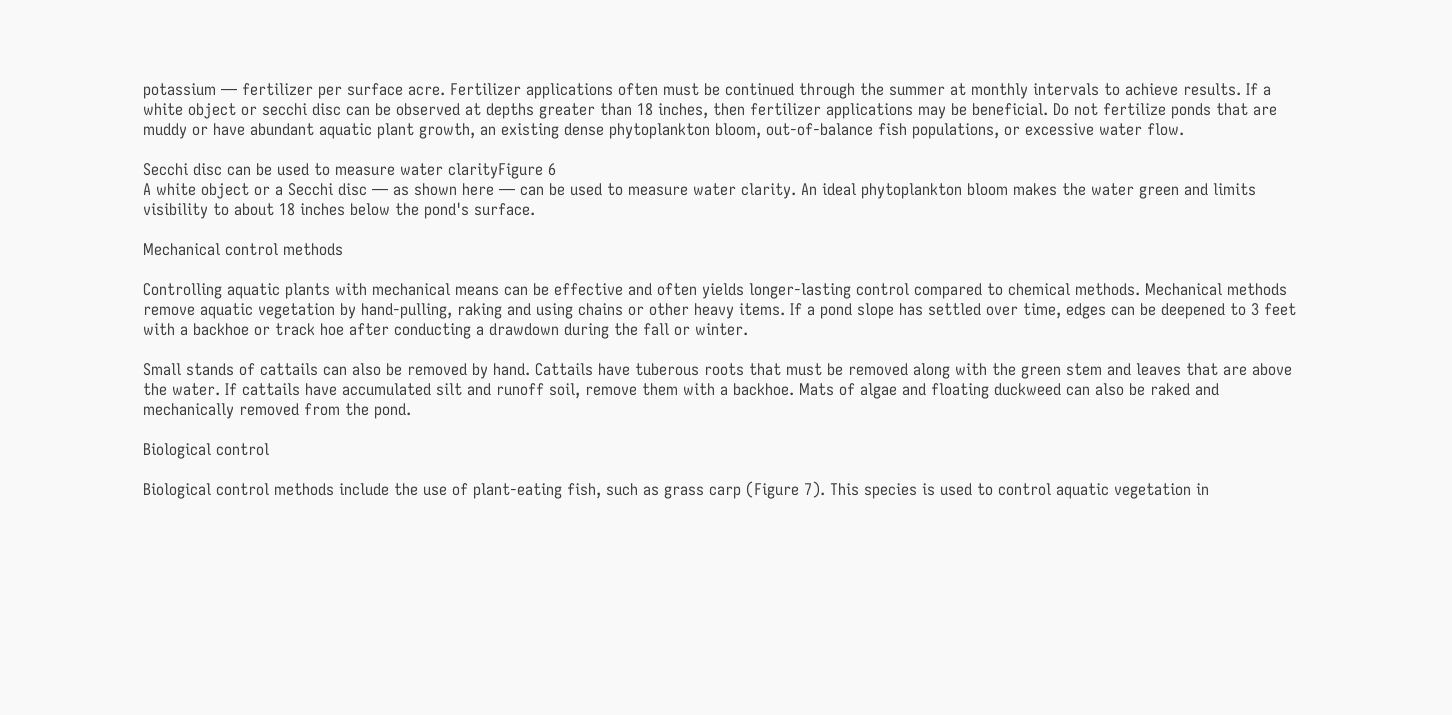potassium — fertilizer per surface acre. Fertilizer applications often must be continued through the summer at monthly intervals to achieve results. If a white object or secchi disc can be observed at depths greater than 18 inches, then fertilizer applications may be beneficial. Do not fertilize ponds that are muddy or have abundant aquatic plant growth, an existing dense phytoplankton bloom, out-of-balance fish populations, or excessive water flow.

Secchi disc can be used to measure water clarityFigure 6
A white object or a Secchi disc — as shown here — can be used to measure water clarity. An ideal phytoplankton bloom makes the water green and limits visibility to about 18 inches below the pond's surface.

Mechanical control methods

Controlling aquatic plants with mechanical means can be effective and often yields longer-lasting control compared to chemical methods. Mechanical methods remove aquatic vegetation by hand-pulling, raking and using chains or other heavy items. If a pond slope has settled over time, edges can be deepened to 3 feet with a backhoe or track hoe after conducting a drawdown during the fall or winter.

Small stands of cattails can also be removed by hand. Cattails have tuberous roots that must be removed along with the green stem and leaves that are above the water. If cattails have accumulated silt and runoff soil, remove them with a backhoe. Mats of algae and floating duckweed can also be raked and mechanically removed from the pond.

Biological control

Biological control methods include the use of plant-eating fish, such as grass carp (Figure 7). This species is used to control aquatic vegetation in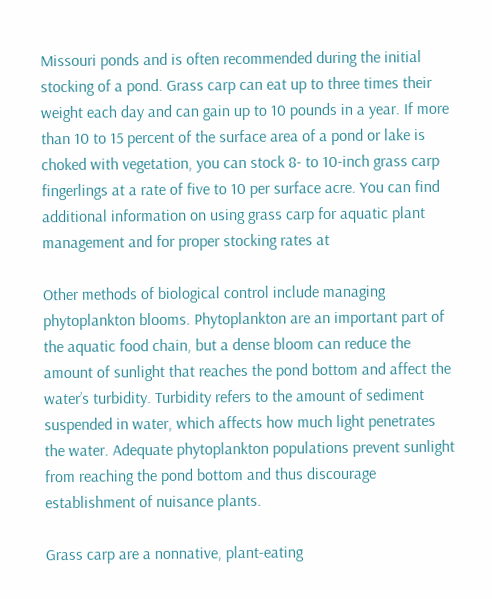Missouri ponds and is often recommended during the initial stocking of a pond. Grass carp can eat up to three times their weight each day and can gain up to 10 pounds in a year. If more than 10 to 15 percent of the surface area of a pond or lake is choked with vegetation, you can stock 8- to 10-inch grass carp fingerlings at a rate of five to 10 per surface acre. You can find additional information on using grass carp for aquatic plant management and for proper stocking rates at

Other methods of biological control include managing phytoplankton blooms. Phytoplankton are an important part of the aquatic food chain, but a dense bloom can reduce the amount of sunlight that reaches the pond bottom and affect the water’s turbidity. Turbidity refers to the amount of sediment suspended in water, which affects how much light penetrates the water. Adequate phytoplankton populations prevent sunlight from reaching the pond bottom and thus discourage establishment of nuisance plants.

Grass carp are a nonnative, plant-eating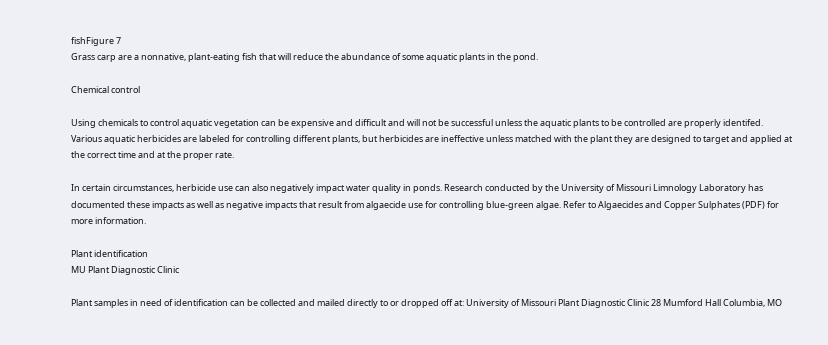fishFigure 7
Grass carp are a nonnative, plant-eating fish that will reduce the abundance of some aquatic plants in the pond.

Chemical control

Using chemicals to control aquatic vegetation can be expensive and difficult and will not be successful unless the aquatic plants to be controlled are properly identifed. Various aquatic herbicides are labeled for controlling different plants, but herbicides are ineffective unless matched with the plant they are designed to target and applied at the correct time and at the proper rate.

In certain circumstances, herbicide use can also negatively impact water quality in ponds. Research conducted by the University of Missouri Limnology Laboratory has documented these impacts as well as negative impacts that result from algaecide use for controlling blue-green algae. Refer to Algaecides and Copper Sulphates (PDF) for more information.

Plant identification
MU Plant Diagnostic Clinic

Plant samples in need of identification can be collected and mailed directly to or dropped off at: University of Missouri Plant Diagnostic Clinic 28 Mumford Hall Columbia, MO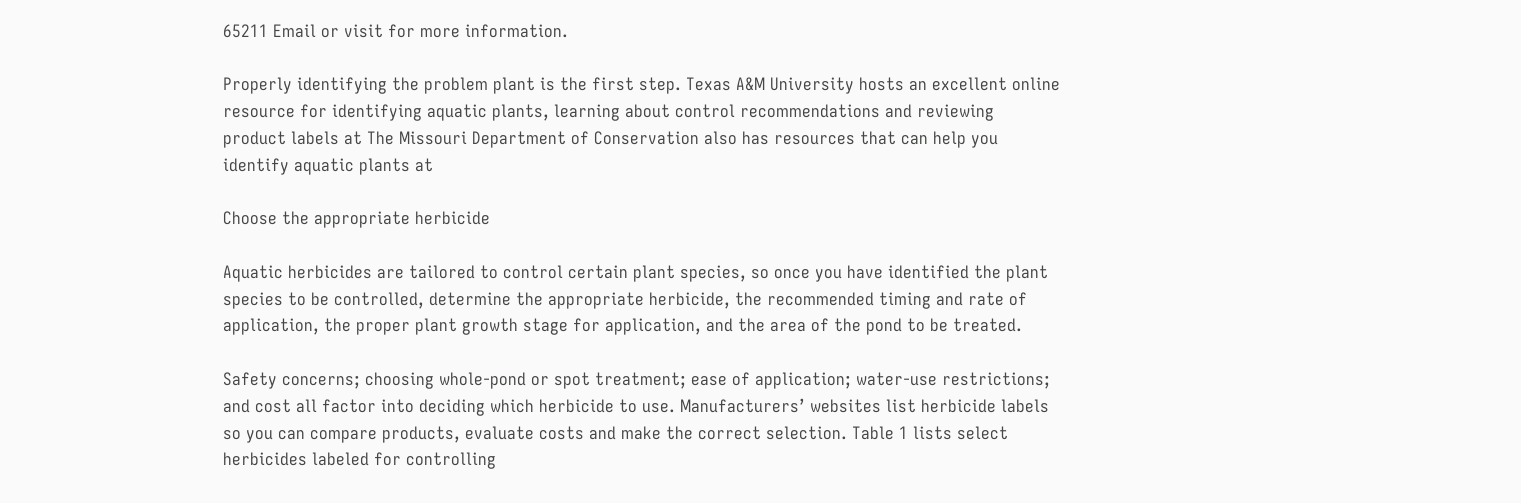65211 Email or visit for more information.

Properly identifying the problem plant is the first step. Texas A&M University hosts an excellent online resource for identifying aquatic plants, learning about control recommendations and reviewing product labels at The Missouri Department of Conservation also has resources that can help you identify aquatic plants at

Choose the appropriate herbicide

Aquatic herbicides are tailored to control certain plant species, so once you have identified the plant species to be controlled, determine the appropriate herbicide, the recommended timing and rate of application, the proper plant growth stage for application, and the area of the pond to be treated.

Safety concerns; choosing whole-pond or spot treatment; ease of application; water-use restrictions; and cost all factor into deciding which herbicide to use. Manufacturers’ websites list herbicide labels so you can compare products, evaluate costs and make the correct selection. Table 1 lists select herbicides labeled for controlling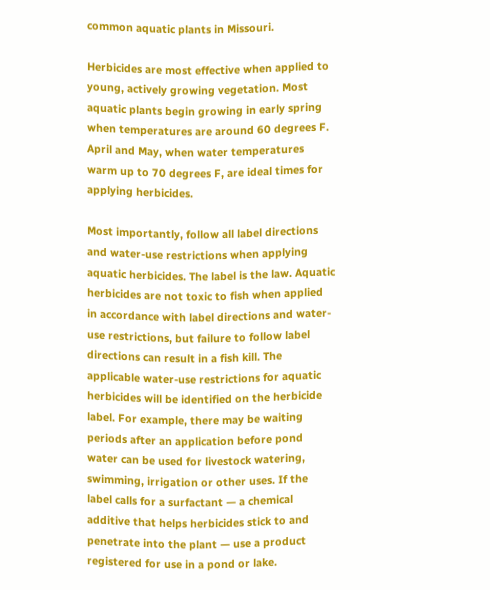common aquatic plants in Missouri.

Herbicides are most effective when applied to young, actively growing vegetation. Most aquatic plants begin growing in early spring when temperatures are around 60 degrees F. April and May, when water temperatures warm up to 70 degrees F, are ideal times for applying herbicides.

Most importantly, follow all label directions and water-use restrictions when applying aquatic herbicides. The label is the law. Aquatic herbicides are not toxic to fish when applied in accordance with label directions and water-use restrictions, but failure to follow label directions can result in a fish kill. The applicable water-use restrictions for aquatic herbicides will be identified on the herbicide label. For example, there may be waiting periods after an application before pond water can be used for livestock watering, swimming, irrigation or other uses. If the label calls for a surfactant — a chemical additive that helps herbicides stick to and penetrate into the plant — use a product registered for use in a pond or lake.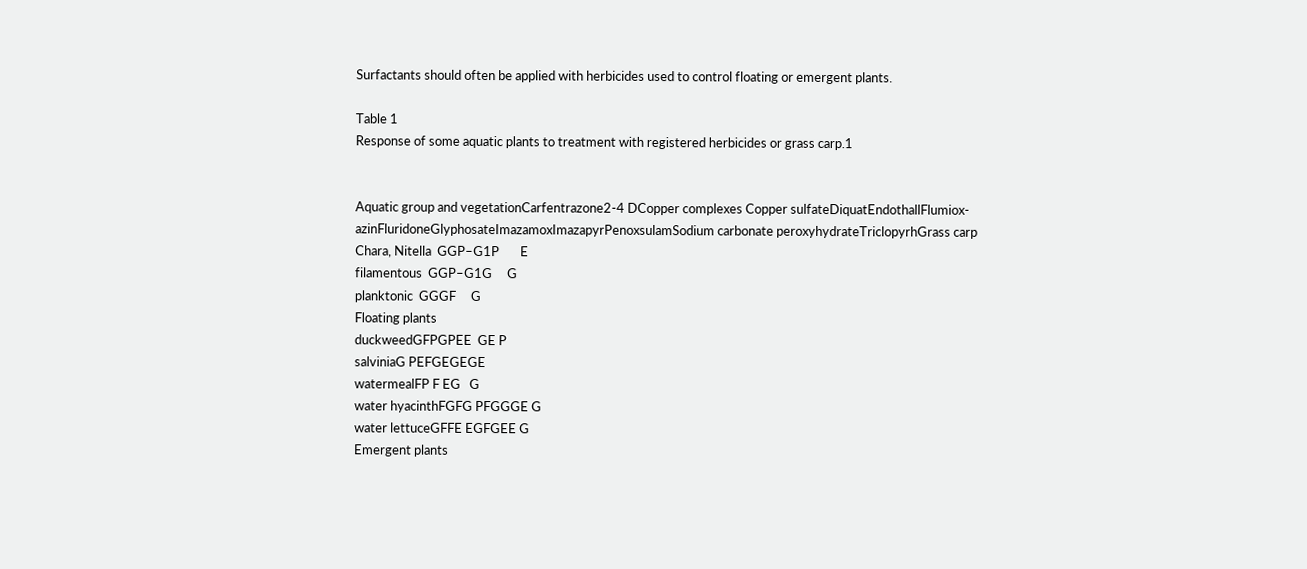Surfactants should often be applied with herbicides used to control floating or emergent plants.

Table 1
Response of some aquatic plants to treatment with registered herbicides or grass carp.1


Aquatic group and vegetationCarfentrazone2-4 DCopper complexes Copper sulfateDiquatEndothallFlumiox- azinFluridoneGlyphosateImazamoxImazapyrPenoxsulamSodium carbonate peroxyhydrateTriclopyrhGrass carp
Chara, Nitella  GGP–G1P       E
filamentous  GGP–G1G     G
planktonic  GGGF     G
Floating plants
duckweedGFPGPEE  GE P
salviniaG PEFGEGEGE
watermealFP F EG   G
water hyacinthFGFG PFGGGE G
water lettuceGFFE EGFGEE G
Emergent plants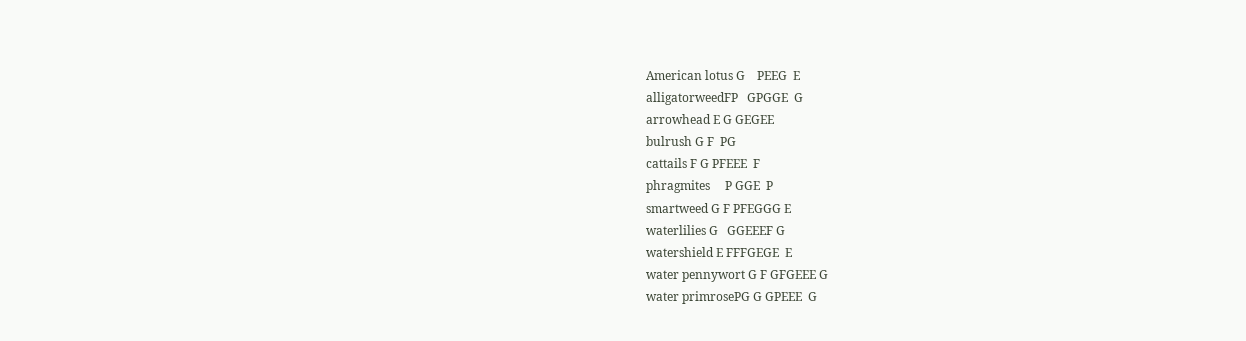American lotus G    PEEG  E
alligatorweedFP   GPGGE  G
arrowhead E G GEGEE
bulrush G F  PG
cattails F G PFEEE  F
phragmites     P GGE  P
smartweed G F PFEGGG E
waterlilies G   GGEEEF G
watershield E FFFGEGE  E
water pennywort G F GFGEEE G
water primrosePG G GPEEE  G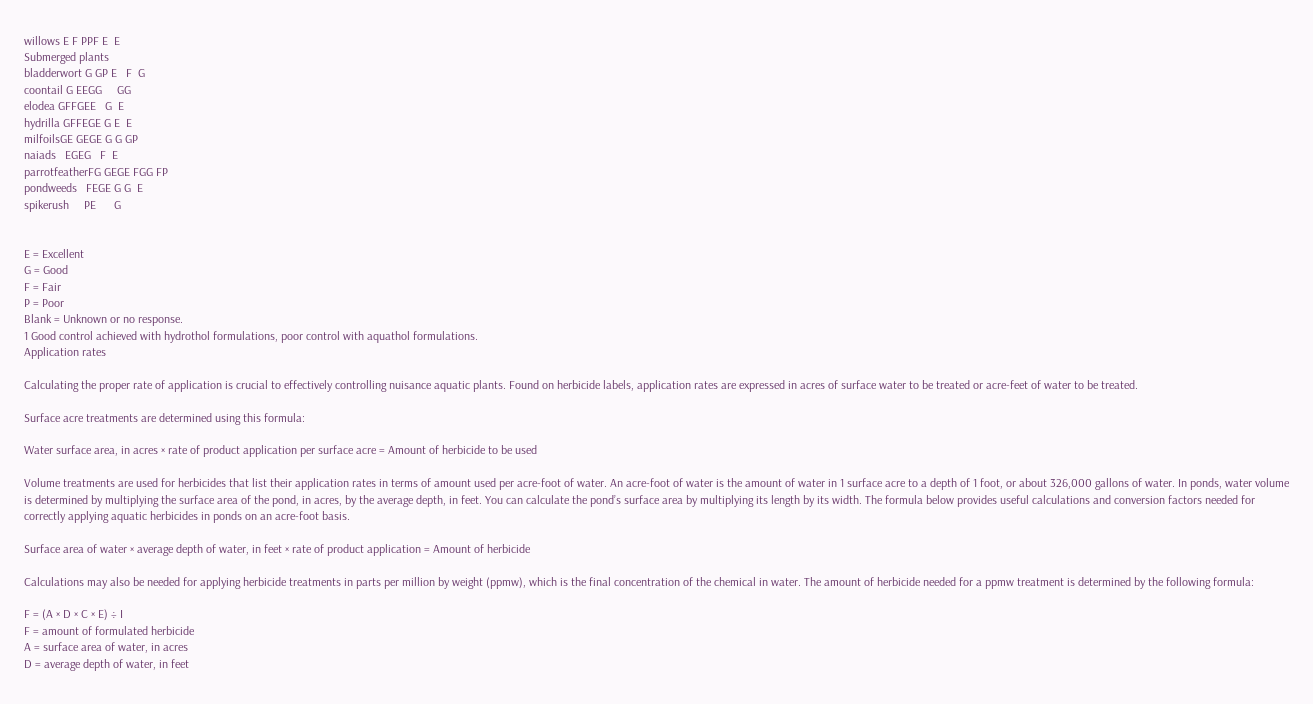willows E F PPF E  E
Submerged plants
bladderwort G GP E   F  G
coontail G EEGG     GG
elodea GFFGEE   G  E
hydrilla GFFEGE G E  E
milfoilsGE GEGE G G GP
naiads   EGEG   F  E
parrotfeatherFG GEGE FGG FP
pondweeds   FEGE G G  E
spikerush     PE      G


E = Excellent
G = Good
F = Fair
P = Poor
Blank = Unknown or no response.
1 Good control achieved with hydrothol formulations, poor control with aquathol formulations.
Application rates

Calculating the proper rate of application is crucial to effectively controlling nuisance aquatic plants. Found on herbicide labels, application rates are expressed in acres of surface water to be treated or acre-feet of water to be treated.

Surface acre treatments are determined using this formula:

Water surface area, in acres × rate of product application per surface acre = Amount of herbicide to be used

Volume treatments are used for herbicides that list their application rates in terms of amount used per acre-foot of water. An acre-foot of water is the amount of water in 1 surface acre to a depth of 1 foot, or about 326,000 gallons of water. In ponds, water volume is determined by multiplying the surface area of the pond, in acres, by the average depth, in feet. You can calculate the pond’s surface area by multiplying its length by its width. The formula below provides useful calculations and conversion factors needed for correctly applying aquatic herbicides in ponds on an acre-foot basis.

Surface area of water × average depth of water, in feet × rate of product application = Amount of herbicide

Calculations may also be needed for applying herbicide treatments in parts per million by weight (ppmw), which is the final concentration of the chemical in water. The amount of herbicide needed for a ppmw treatment is determined by the following formula:

F = (A × D × C × E) ÷ I
F = amount of formulated herbicide
A = surface area of water, in acres
D = average depth of water, in feet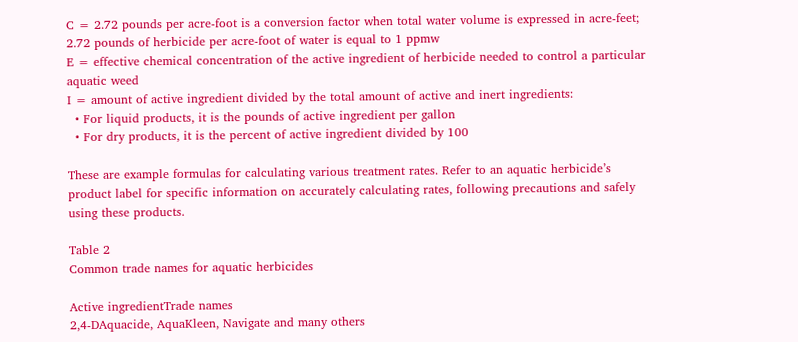C = 2.72 pounds per acre-foot is a conversion factor when total water volume is expressed in acre-feet; 2.72 pounds of herbicide per acre-foot of water is equal to 1 ppmw
E = effective chemical concentration of the active ingredient of herbicide needed to control a particular aquatic weed
I = amount of active ingredient divided by the total amount of active and inert ingredients:
  • For liquid products, it is the pounds of active ingredient per gallon
  • For dry products, it is the percent of active ingredient divided by 100

These are example formulas for calculating various treatment rates. Refer to an aquatic herbicide’s product label for specific information on accurately calculating rates, following precautions and safely using these products.

Table 2
Common trade names for aquatic herbicides

Active ingredientTrade names
2,4-DAquacide, AquaKleen, Navigate and many others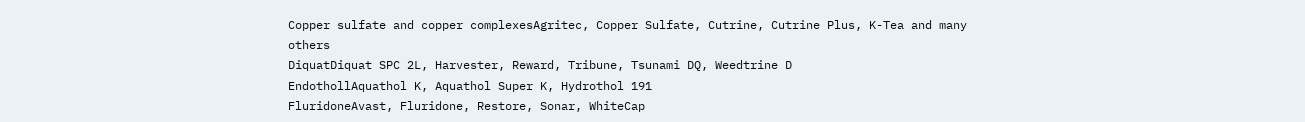Copper sulfate and copper complexesAgritec, Copper Sulfate, Cutrine, Cutrine Plus, K-Tea and many others
DiquatDiquat SPC 2L, Harvester, Reward, Tribune, Tsunami DQ, Weedtrine D
EndothollAquathol K, Aquathol Super K, Hydrothol 191
FluridoneAvast, Fluridone, Restore, Sonar, WhiteCap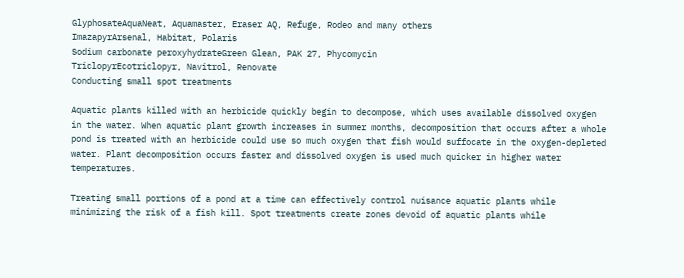GlyphosateAquaNeat, Aquamaster, Eraser AQ, Refuge, Rodeo and many others
ImazapyrArsenal, Habitat, Polaris
Sodium carbonate peroxyhydrateGreen Glean, PAK 27, Phycomycin
TriclopyrEcotriclopyr, Navitrol, Renovate
Conducting small spot treatments

Aquatic plants killed with an herbicide quickly begin to decompose, which uses available dissolved oxygen in the water. When aquatic plant growth increases in summer months, decomposition that occurs after a whole pond is treated with an herbicide could use so much oxygen that fish would suffocate in the oxygen-depleted water. Plant decomposition occurs faster and dissolved oxygen is used much quicker in higher water temperatures.

Treating small portions of a pond at a time can effectively control nuisance aquatic plants while minimizing the risk of a fish kill. Spot treatments create zones devoid of aquatic plants while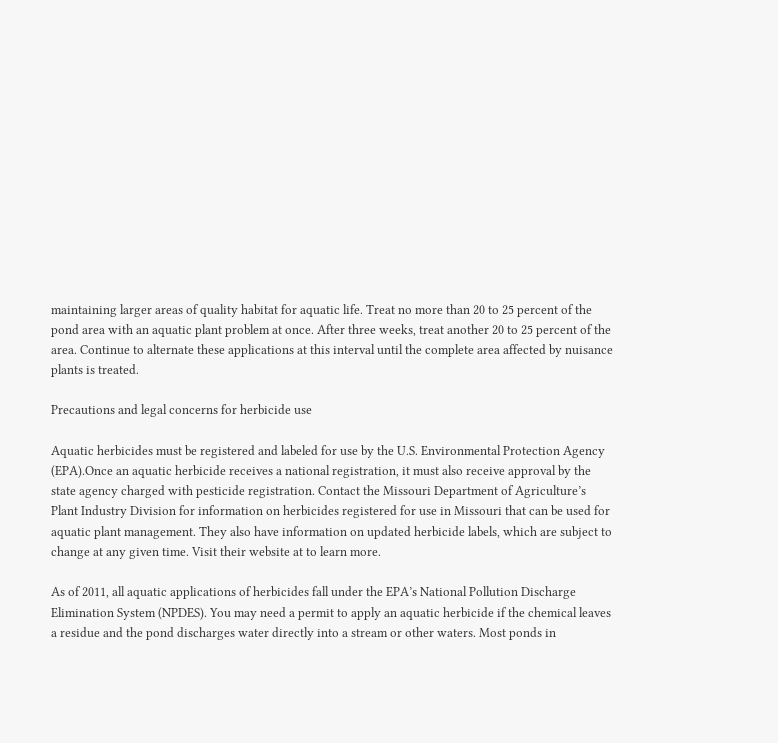maintaining larger areas of quality habitat for aquatic life. Treat no more than 20 to 25 percent of the pond area with an aquatic plant problem at once. After three weeks, treat another 20 to 25 percent of the area. Continue to alternate these applications at this interval until the complete area affected by nuisance plants is treated.

Precautions and legal concerns for herbicide use

Aquatic herbicides must be registered and labeled for use by the U.S. Environmental Protection Agency (EPA).Once an aquatic herbicide receives a national registration, it must also receive approval by the state agency charged with pesticide registration. Contact the Missouri Department of Agriculture’s Plant Industry Division for information on herbicides registered for use in Missouri that can be used for aquatic plant management. They also have information on updated herbicide labels, which are subject to change at any given time. Visit their website at to learn more.

As of 2011, all aquatic applications of herbicides fall under the EPA’s National Pollution Discharge Elimination System (NPDES). You may need a permit to apply an aquatic herbicide if the chemical leaves a residue and the pond discharges water directly into a stream or other waters. Most ponds in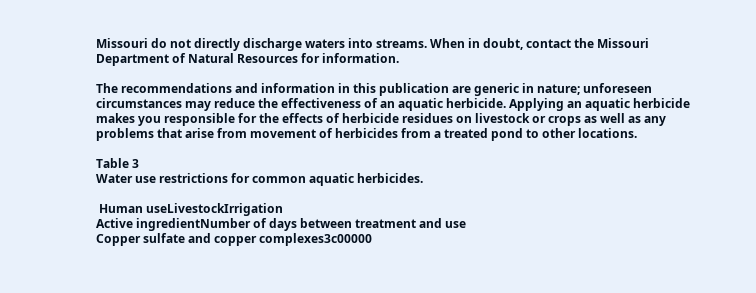Missouri do not directly discharge waters into streams. When in doubt, contact the Missouri Department of Natural Resources for information.

The recommendations and information in this publication are generic in nature; unforeseen circumstances may reduce the effectiveness of an aquatic herbicide. Applying an aquatic herbicide makes you responsible for the effects of herbicide residues on livestock or crops as well as any problems that arise from movement of herbicides from a treated pond to other locations.

Table 3
Water use restrictions for common aquatic herbicides.

 Human useLivestockIrrigation
Active ingredientNumber of days between treatment and use
Copper sulfate and copper complexes3c00000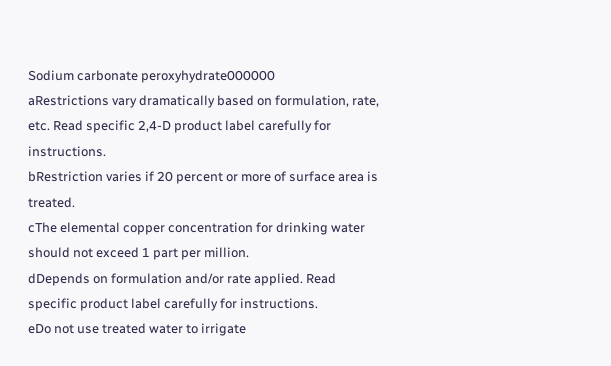Sodium carbonate peroxyhydrate000000
aRestrictions vary dramatically based on formulation, rate, etc. Read specific 2,4-D product label carefully for instructions.
bRestriction varies if 20 percent or more of surface area is treated.
cThe elemental copper concentration for drinking water should not exceed 1 part per million.
dDepends on formulation and/or rate applied. Read specific product label carefully for instructions.
eDo not use treated water to irrigate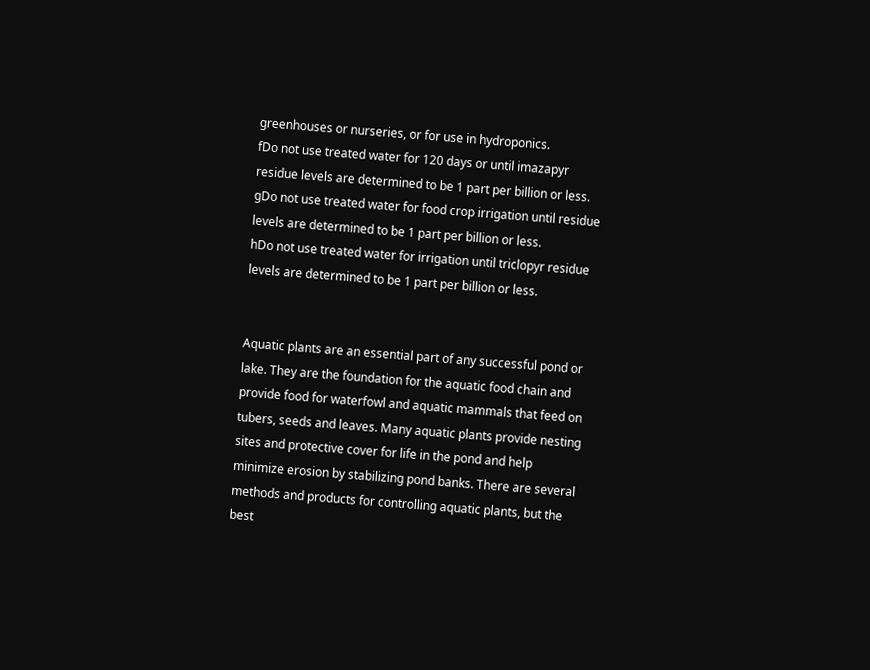greenhouses or nurseries, or for use in hydroponics.
fDo not use treated water for 120 days or until imazapyr residue levels are determined to be 1 part per billion or less.
gDo not use treated water for food crop irrigation until residue levels are determined to be 1 part per billion or less.
hDo not use treated water for irrigation until triclopyr residue levels are determined to be 1 part per billion or less.


Aquatic plants are an essential part of any successful pond or lake. They are the foundation for the aquatic food chain and provide food for waterfowl and aquatic mammals that feed on tubers, seeds and leaves. Many aquatic plants provide nesting sites and protective cover for life in the pond and help minimize erosion by stabilizing pond banks. There are several methods and products for controlling aquatic plants, but the best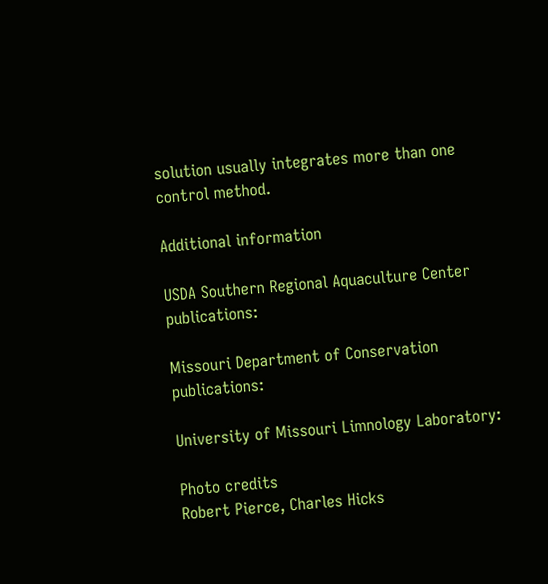solution usually integrates more than one control method.

Additional information

USDA Southern Regional Aquaculture Center publications:

Missouri Department of Conservation publications:

University of Missouri Limnology Laboratory:

Photo credits
Robert Pierce, Charles Hicks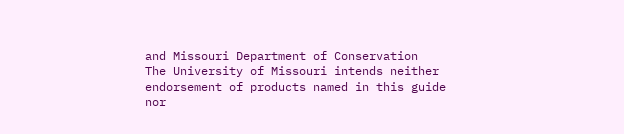and Missouri Department of Conservation
The University of Missouri intends neither endorsement of products named in this guide nor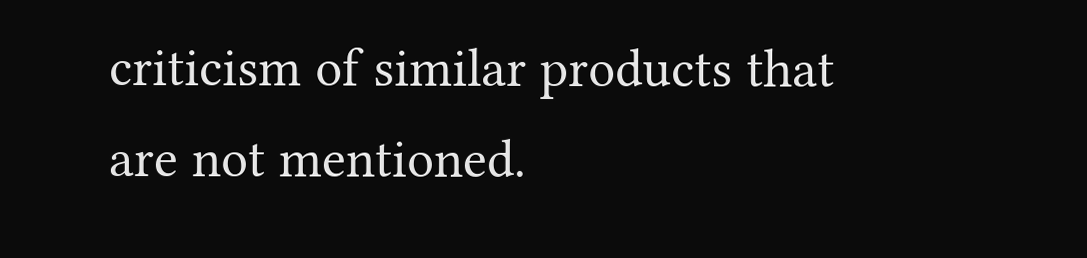criticism of similar products that are not mentioned.